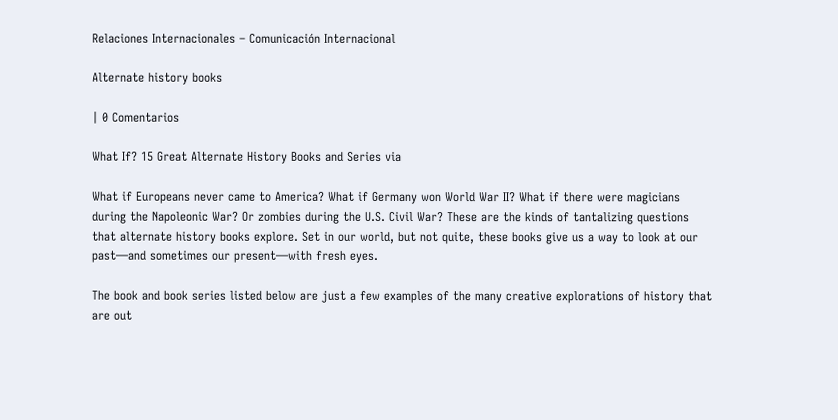Relaciones Internacionales – Comunicación Internacional

Alternate history books

| 0 Comentarios

What If? 15 Great Alternate History Books and Series via

What if Europeans never came to America? What if Germany won World War II? What if there were magicians during the Napoleonic War? Or zombies during the U.S. Civil War? These are the kinds of tantalizing questions that alternate history books explore. Set in our world, but not quite, these books give us a way to look at our past—and sometimes our present—with fresh eyes.

The book and book series listed below are just a few examples of the many creative explorations of history that are out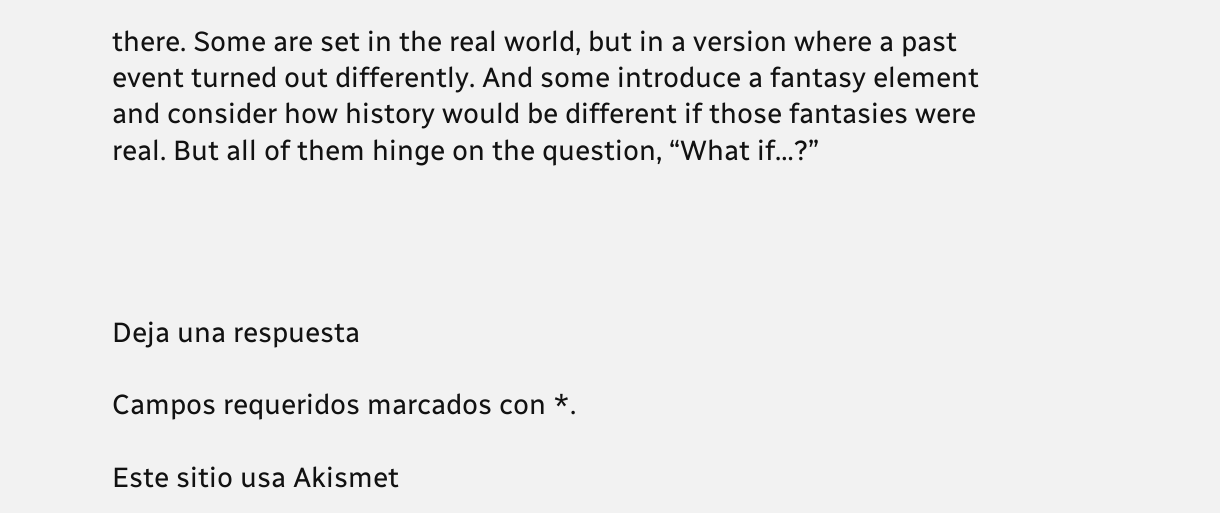there. Some are set in the real world, but in a version where a past event turned out differently. And some introduce a fantasy element and consider how history would be different if those fantasies were real. But all of them hinge on the question, “What if…?”




Deja una respuesta

Campos requeridos marcados con *.

Este sitio usa Akismet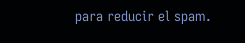para reducir el spam.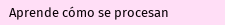Aprende cómo se procesan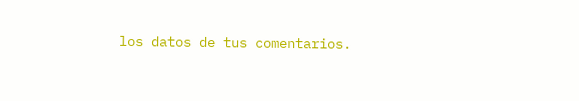los datos de tus comentarios.